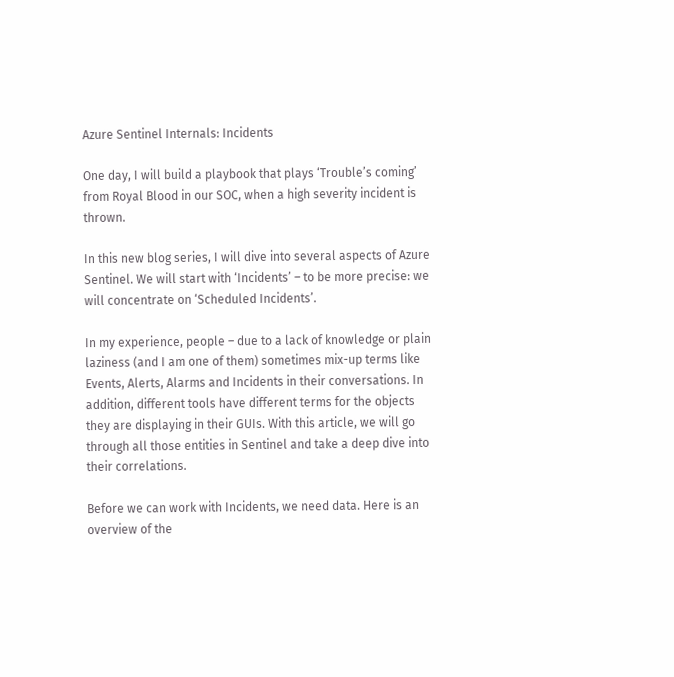Azure Sentinel Internals: Incidents

One day, I will build a playbook that plays ‘Trouble’s coming’ from Royal Blood in our SOC, when a high severity incident is thrown.

In this new blog series, I will dive into several aspects of Azure Sentinel. We will start with ‘Incidents’ – to be more precise: we will concentrate on ‘Scheduled Incidents’.

In my experience, people – due to a lack of knowledge or plain laziness (and I am one of them) sometimes mix-up terms like Events, Alerts, Alarms and Incidents in their conversations. In addition, different tools have different terms for the objects they are displaying in their GUIs. With this article, we will go through all those entities in Sentinel and take a deep dive into their correlations.

Before we can work with Incidents, we need data. Here is an overview of the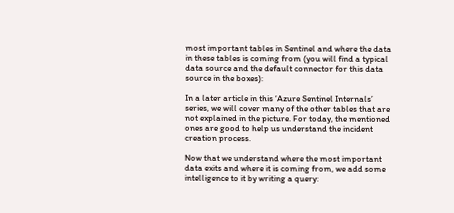most important tables in Sentinel and where the data in these tables is coming from (you will find a typical data source and the default connector for this data source in the boxes):

In a later article in this ‘Azure Sentinel Internals’ series, we will cover many of the other tables that are not explained in the picture. For today, the mentioned ones are good to help us understand the incident creation process.

Now that we understand where the most important data exits and where it is coming from, we add some intelligence to it by writing a query: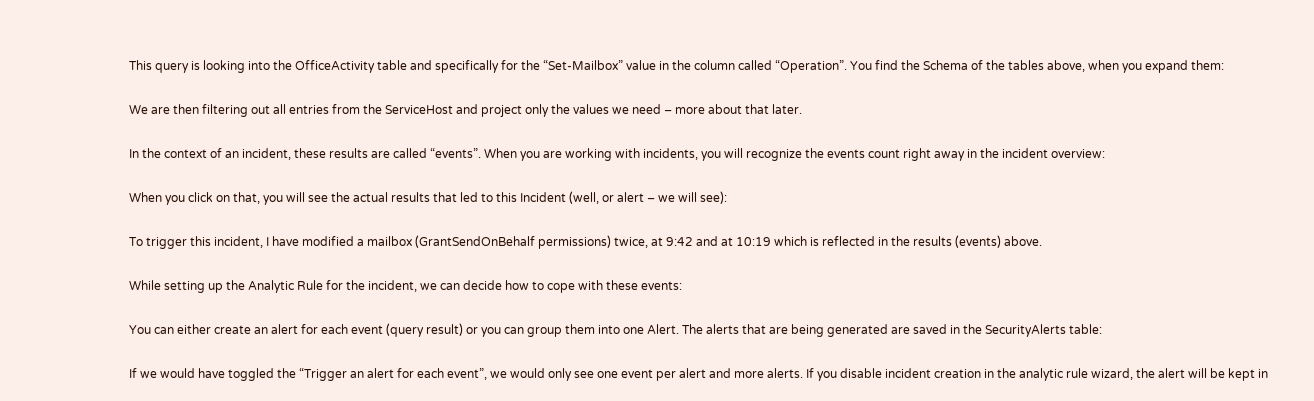This query is looking into the OfficeActivity table and specifically for the “Set-Mailbox” value in the column called “Operation”. You find the Schema of the tables above, when you expand them:

We are then filtering out all entries from the ServiceHost and project only the values we need – more about that later.

In the context of an incident, these results are called “events”. When you are working with incidents, you will recognize the events count right away in the incident overview:

When you click on that, you will see the actual results that led to this Incident (well, or alert – we will see):

To trigger this incident, I have modified a mailbox (GrantSendOnBehalf permissions) twice, at 9:42 and at 10:19 which is reflected in the results (events) above.

While setting up the Analytic Rule for the incident, we can decide how to cope with these events:

You can either create an alert for each event (query result) or you can group them into one Alert. The alerts that are being generated are saved in the SecurityAlerts table:

If we would have toggled the “Trigger an alert for each event”, we would only see one event per alert and more alerts. If you disable incident creation in the analytic rule wizard, the alert will be kept in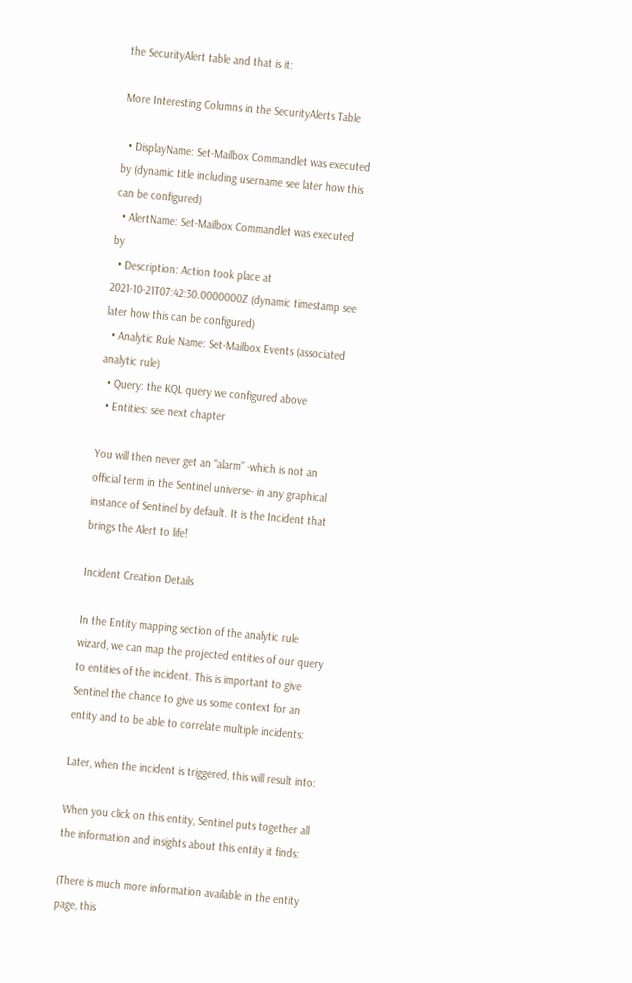the SecurityAlert table and that is it:

More Interesting Columns in the SecurityAlerts Table

  • DisplayName: Set-Mailbox Commandlet was executed by (dynamic title including username see later how this can be configured)
  • AlertName: Set-Mailbox Commandlet was executed by
  • Description: Action took place at 2021-10-21T07:42:30.0000000Z (dynamic timestamp see later how this can be configured)
  • Analytic Rule Name: Set-Mailbox Events (associated analytic rule)
  • Query: the KQL query we configured above
  • Entities: see next chapter

You will then never get an “alarm” -which is not an official term in the Sentinel universe- in any graphical instance of Sentinel by default. It is the Incident that brings the Alert to life!

Incident Creation Details

In the Entity mapping section of the analytic rule wizard, we can map the projected entities of our query to entities of the incident. This is important to give Sentinel the chance to give us some context for an entity and to be able to correlate multiple incidents:

Later, when the incident is triggered, this will result into:

When you click on this entity, Sentinel puts together all the information and insights about this entity it finds:

(There is much more information available in the entity page, this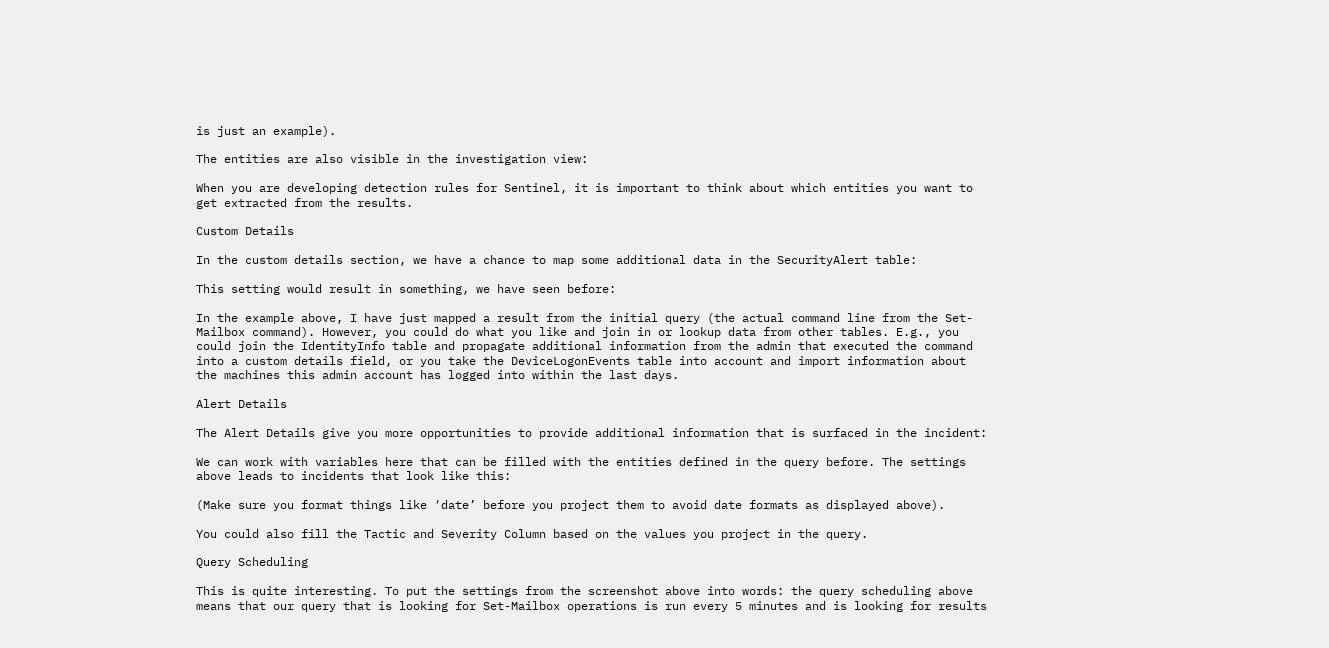is just an example).

The entities are also visible in the investigation view:

When you are developing detection rules for Sentinel, it is important to think about which entities you want to get extracted from the results.

Custom Details

In the custom details section, we have a chance to map some additional data in the SecurityAlert table:

This setting would result in something, we have seen before:

In the example above, I have just mapped a result from the initial query (the actual command line from the Set-Mailbox command). However, you could do what you like and join in or lookup data from other tables. E.g., you could join the IdentityInfo table and propagate additional information from the admin that executed the command into a custom details field, or you take the DeviceLogonEvents table into account and import information about the machines this admin account has logged into within the last days.

Alert Details

The Alert Details give you more opportunities to provide additional information that is surfaced in the incident:

We can work with variables here that can be filled with the entities defined in the query before. The settings above leads to incidents that look like this:

(Make sure you format things like ‘date’ before you project them to avoid date formats as displayed above).

You could also fill the Tactic and Severity Column based on the values you project in the query.

Query Scheduling

This is quite interesting. To put the settings from the screenshot above into words: the query scheduling above means that our query that is looking for Set-Mailbox operations is run every 5 minutes and is looking for results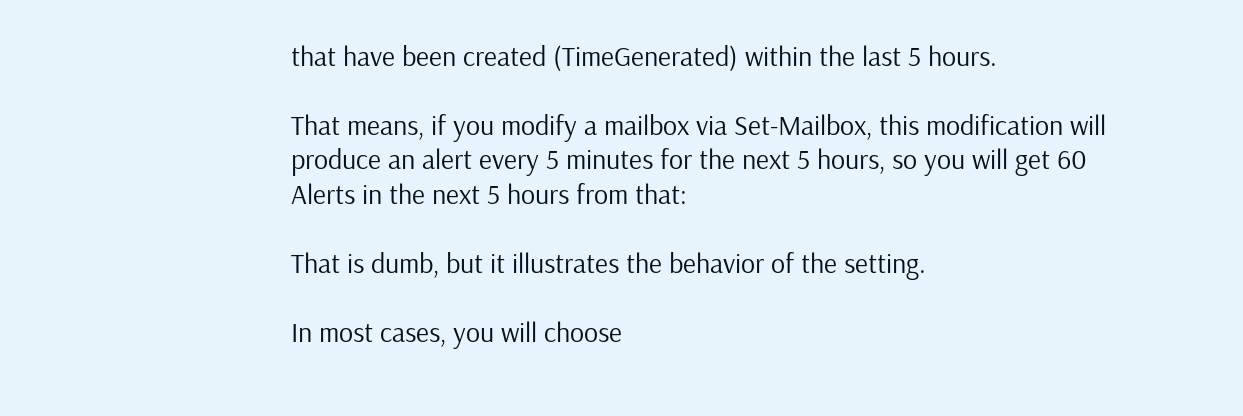that have been created (TimeGenerated) within the last 5 hours.

That means, if you modify a mailbox via Set-Mailbox, this modification will produce an alert every 5 minutes for the next 5 hours, so you will get 60 Alerts in the next 5 hours from that:

That is dumb, but it illustrates the behavior of the setting.

In most cases, you will choose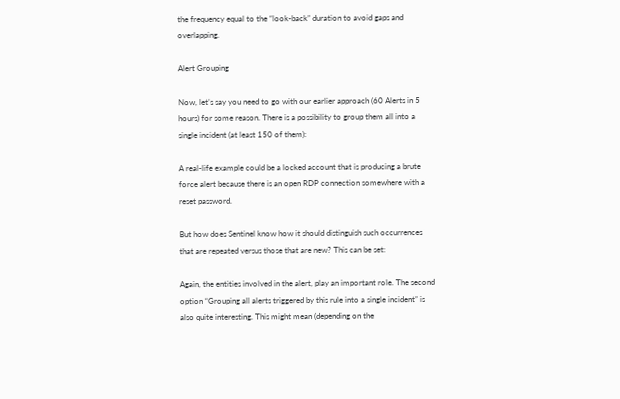the frequency equal to the “look-back” duration to avoid gaps and overlapping.

Alert Grouping

Now, let’s say you need to go with our earlier approach (60 Alerts in 5 hours) for some reason. There is a possibility to group them all into a single incident (at least 150 of them):

A real-life example could be a locked account that is producing a brute force alert because there is an open RDP connection somewhere with a reset password.

But how does Sentinel know how it should distinguish such occurrences that are repeated versus those that are new? This can be set:

Again, the entities involved in the alert, play an important role. The second option “Grouping all alerts triggered by this rule into a single incident” is also quite interesting. This might mean (depending on the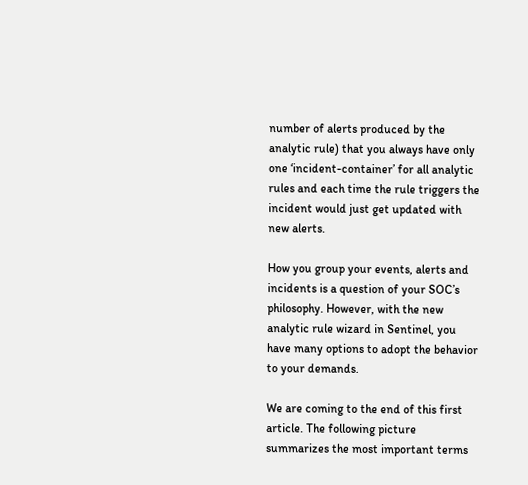number of alerts produced by the analytic rule) that you always have only one ‘incident-container’ for all analytic rules and each time the rule triggers the incident would just get updated with new alerts.

How you group your events, alerts and incidents is a question of your SOC’s philosophy. However, with the new analytic rule wizard in Sentinel, you have many options to adopt the behavior to your demands.

We are coming to the end of this first article. The following picture summarizes the most important terms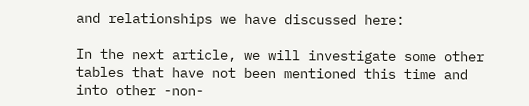and relationships we have discussed here:

In the next article, we will investigate some other tables that have not been mentioned this time and into other -non-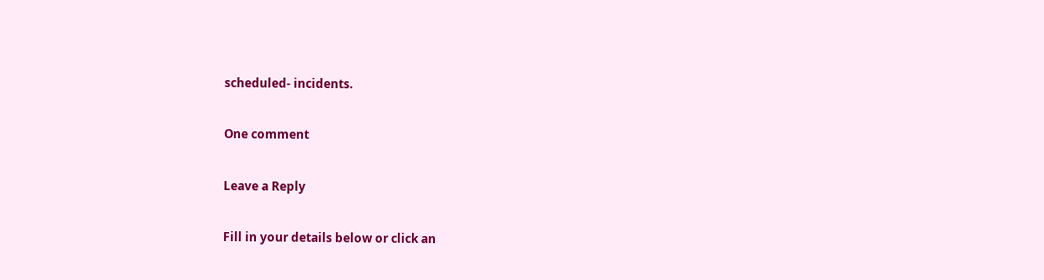scheduled- incidents.

One comment

Leave a Reply

Fill in your details below or click an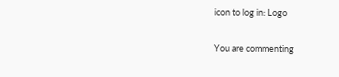icon to log in: Logo

You are commenting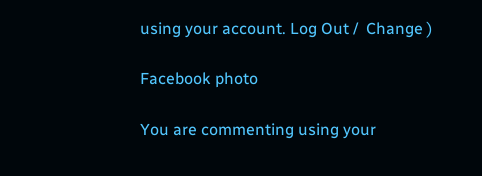using your account. Log Out /  Change )

Facebook photo

You are commenting using your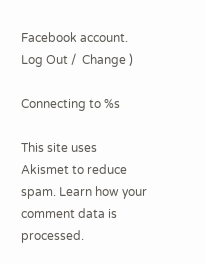Facebook account. Log Out /  Change )

Connecting to %s

This site uses Akismet to reduce spam. Learn how your comment data is processed.